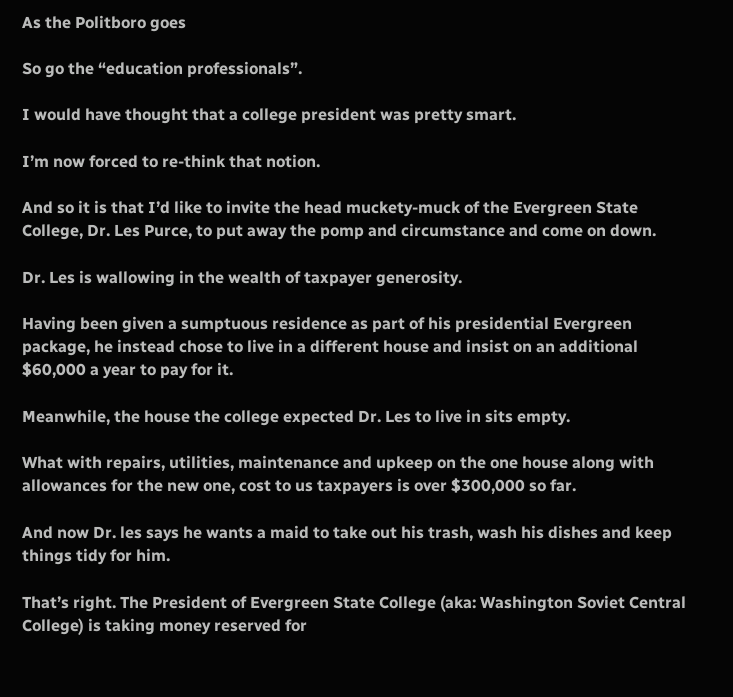As the Politboro goes

So go the “education professionals”.

I would have thought that a college president was pretty smart.

I’m now forced to re-think that notion.

And so it is that I’d like to invite the head muckety-muck of the Evergreen State College, Dr. Les Purce, to put away the pomp and circumstance and come on down.

Dr. Les is wallowing in the wealth of taxpayer generosity.

Having been given a sumptuous residence as part of his presidential Evergreen package, he instead chose to live in a different house and insist on an additional $60,000 a year to pay for it.

Meanwhile, the house the college expected Dr. Les to live in sits empty.

What with repairs, utilities, maintenance and upkeep on the one house along with allowances for the new one, cost to us taxpayers is over $300,000 so far.

And now Dr. les says he wants a maid to take out his trash, wash his dishes and keep things tidy for him.

That’s right. The President of Evergreen State College (aka: Washington Soviet Central College) is taking money reserved for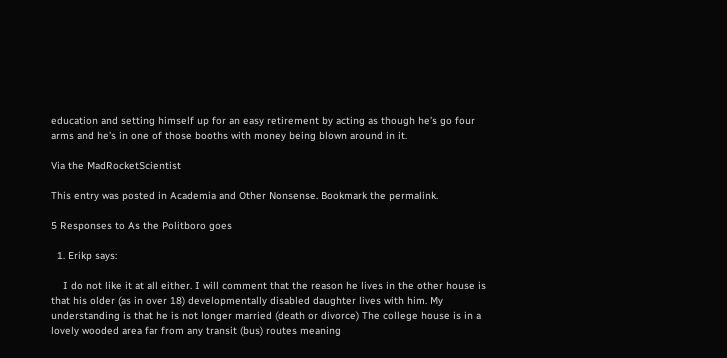education and setting himself up for an easy retirement by acting as though he’s go four arms and he’s in one of those booths with money being blown around in it.

Via the MadRocketScientist

This entry was posted in Academia and Other Nonsense. Bookmark the permalink.

5 Responses to As the Politboro goes

  1. Erikp says:

    I do not like it at all either. I will comment that the reason he lives in the other house is that his older (as in over 18) developmentally disabled daughter lives with him. My understanding is that he is not longer married (death or divorce) The college house is in a lovely wooded area far from any transit (bus) routes meaning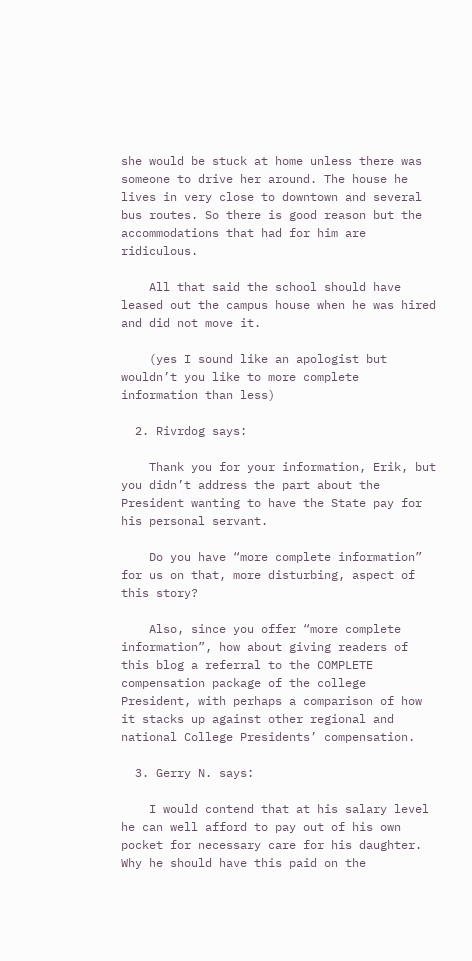she would be stuck at home unless there was someone to drive her around. The house he lives in very close to downtown and several bus routes. So there is good reason but the accommodations that had for him are ridiculous.

    All that said the school should have leased out the campus house when he was hired and did not move it.

    (yes I sound like an apologist but wouldn’t you like to more complete information than less)

  2. Rivrdog says:

    Thank you for your information, Erik, but you didn’t address the part about the President wanting to have the State pay for his personal servant.

    Do you have “more complete information” for us on that, more disturbing, aspect of this story?

    Also, since you offer “more complete information”, how about giving readers of this blog a referral to the COMPLETE compensation package of the college President, with perhaps a comparison of how it stacks up against other regional and national College Presidents’ compensation.

  3. Gerry N. says:

    I would contend that at his salary level he can well afford to pay out of his own pocket for necessary care for his daughter. Why he should have this paid on the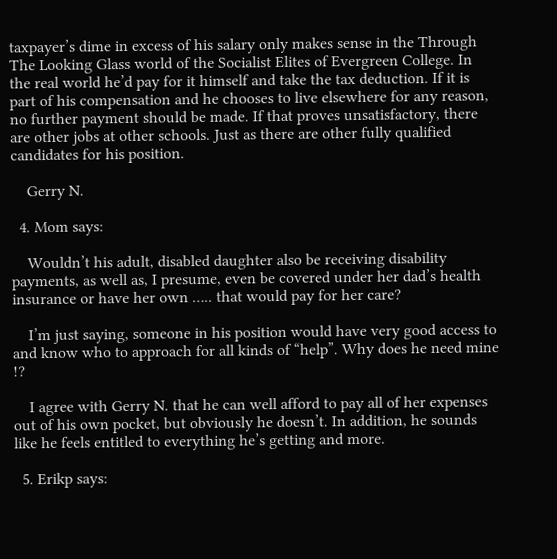taxpayer’s dime in excess of his salary only makes sense in the Through The Looking Glass world of the Socialist Elites of Evergreen College. In the real world he’d pay for it himself and take the tax deduction. If it is part of his compensation and he chooses to live elsewhere for any reason, no further payment should be made. If that proves unsatisfactory, there are other jobs at other schools. Just as there are other fully qualified candidates for his position.

    Gerry N.

  4. Mom says:

    Wouldn’t his adult, disabled daughter also be receiving disability payments, as well as, I presume, even be covered under her dad’s health insurance or have her own ….. that would pay for her care?

    I’m just saying, someone in his position would have very good access to and know who to approach for all kinds of “help”. Why does he need mine !?

    I agree with Gerry N. that he can well afford to pay all of her expenses out of his own pocket, but obviously he doesn’t. In addition, he sounds like he feels entitled to everything he’s getting and more.

  5. Erikp says: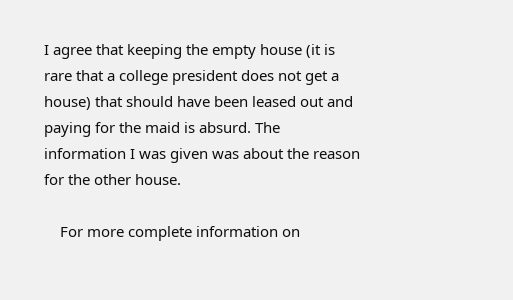I agree that keeping the empty house (it is rare that a college president does not get a house) that should have been leased out and paying for the maid is absurd. The information I was given was about the reason for the other house.

    For more complete information on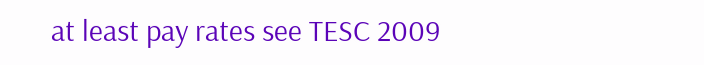at least pay rates see TESC 2009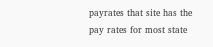payrates that site has the pay rates for most state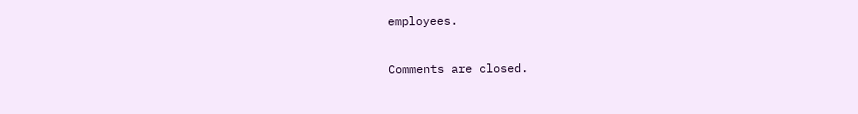employees.

Comments are closed.